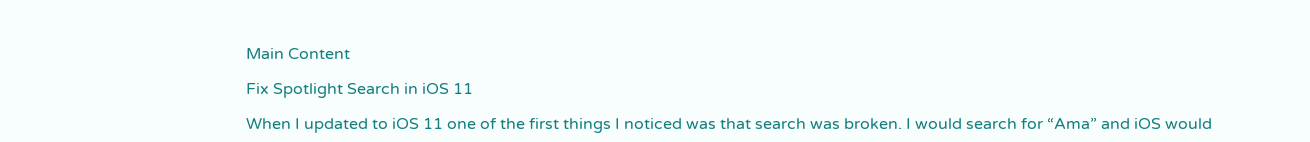Main Content

Fix Spotlight Search in iOS 11

When I updated to iOS 11 one of the first things I noticed was that search was broken. I would search for “Ama” and iOS would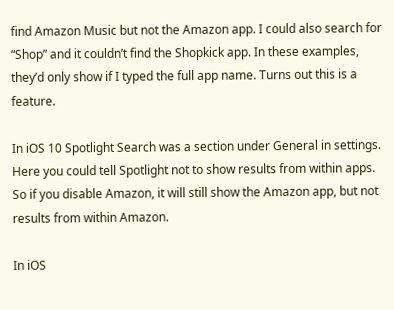find Amazon Music but not the Amazon app. I could also search for “Shop” and it couldn’t find the Shopkick app. In these examples, they’d only show if I typed the full app name. Turns out this is a feature.

In iOS 10 Spotlight Search was a section under General in settings. Here you could tell Spotlight not to show results from within apps. So if you disable Amazon, it will still show the Amazon app, but not results from within Amazon.

In iOS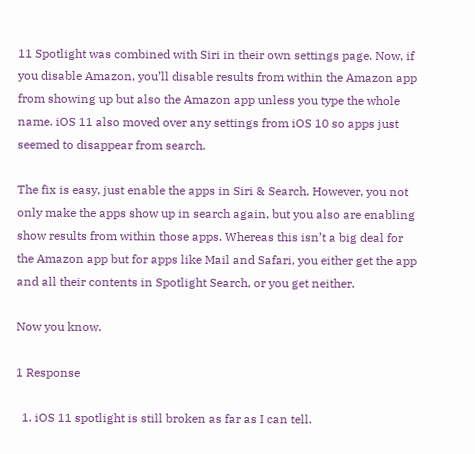11 Spotlight was combined with Siri in their own settings page. Now, if you disable Amazon, you’ll disable results from within the Amazon app from showing up but also the Amazon app unless you type the whole name. iOS 11 also moved over any settings from iOS 10 so apps just seemed to disappear from search.

The fix is easy, just enable the apps in Siri & Search. However, you not only make the apps show up in search again, but you also are enabling show results from within those apps. Whereas this isn’t a big deal for the Amazon app but for apps like Mail and Safari, you either get the app and all their contents in Spotlight Search, or you get neither.

Now you know.

1 Response

  1. iOS 11 spotlight is still broken as far as I can tell.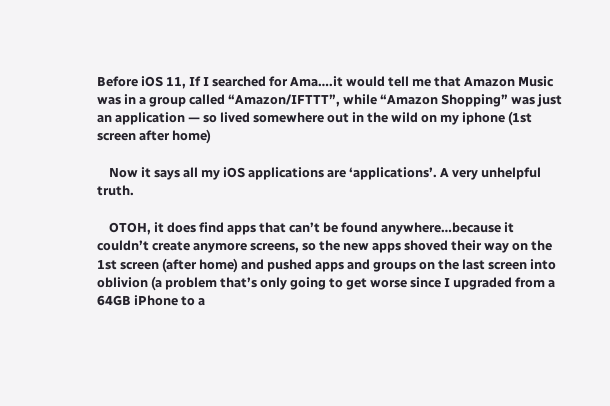Before iOS 11, If I searched for Ama….it would tell me that Amazon Music was in a group called “Amazon/IFTTT”, while “Amazon Shopping” was just an application — so lived somewhere out in the wild on my iphone (1st screen after home)

    Now it says all my iOS applications are ‘applications’. A very unhelpful truth.

    OTOH, it does find apps that can’t be found anywhere…because it couldn’t create anymore screens, so the new apps shoved their way on the 1st screen (after home) and pushed apps and groups on the last screen into oblivion (a problem that’s only going to get worse since I upgraded from a 64GB iPhone to a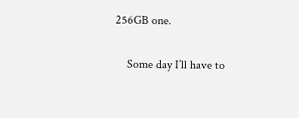256GB one.

    Some day I’ll have to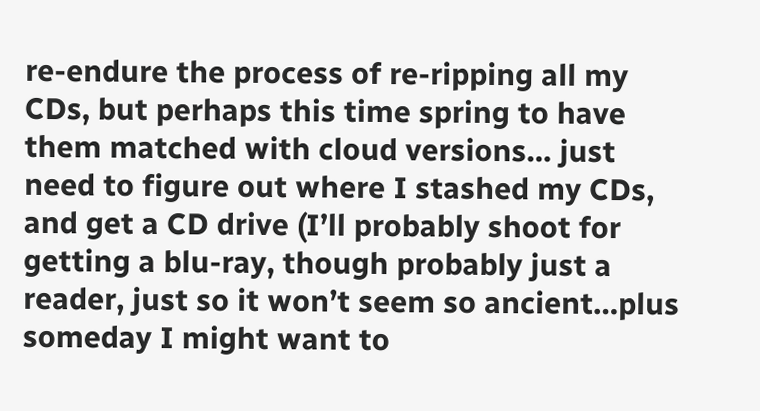re-endure the process of re-ripping all my CDs, but perhaps this time spring to have them matched with cloud versions… just need to figure out where I stashed my CDs, and get a CD drive (I’ll probably shoot for getting a blu-ray, though probably just a reader, just so it won’t seem so ancient…plus someday I might want to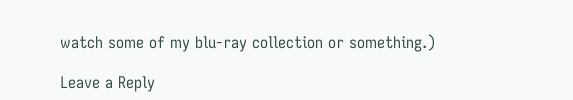watch some of my blu-ray collection or something.)

Leave a Reply